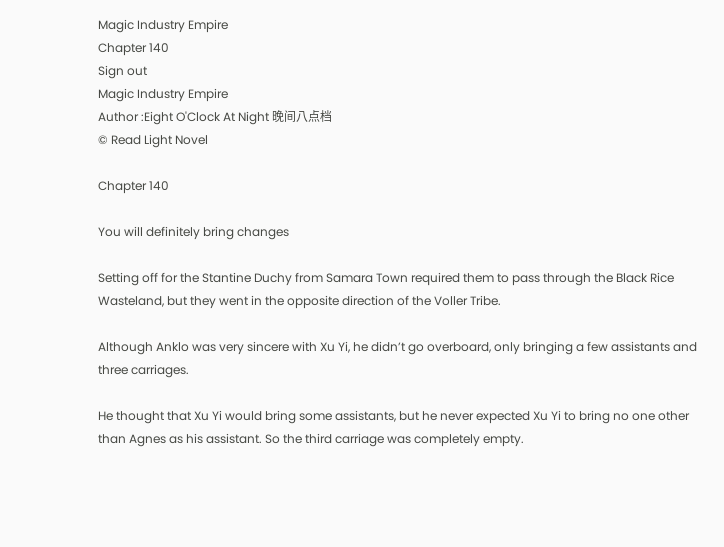Magic Industry Empire
Chapter 140
Sign out
Magic Industry Empire
Author :Eight O'Clock At Night 晚间八点档
© Read Light Novel

Chapter 140

You will definitely bring changes

Setting off for the Stantine Duchy from Samara Town required them to pass through the Black Rice Wasteland, but they went in the opposite direction of the Voller Tribe.

Although Anklo was very sincere with Xu Yi, he didn’t go overboard, only bringing a few assistants and three carriages.

He thought that Xu Yi would bring some assistants, but he never expected Xu Yi to bring no one other than Agnes as his assistant. So the third carriage was completely empty.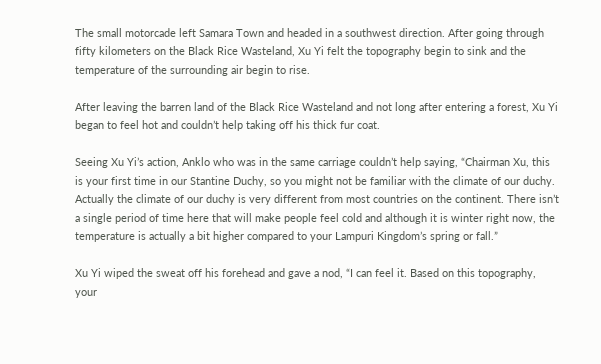The small motorcade left Samara Town and headed in a southwest direction. After going through fifty kilometers on the Black Rice Wasteland, Xu Yi felt the topography begin to sink and the temperature of the surrounding air begin to rise.

After leaving the barren land of the Black Rice Wasteland and not long after entering a forest, Xu Yi began to feel hot and couldn’t help taking off his thick fur coat.

Seeing Xu Yi’s action, Anklo who was in the same carriage couldn’t help saying, “Chairman Xu, this is your first time in our Stantine Duchy, so you might not be familiar with the climate of our duchy. Actually the climate of our duchy is very different from most countries on the continent. There isn’t a single period of time here that will make people feel cold and although it is winter right now, the temperature is actually a bit higher compared to your Lampuri Kingdom’s spring or fall.”

Xu Yi wiped the sweat off his forehead and gave a nod, “I can feel it. Based on this topography, your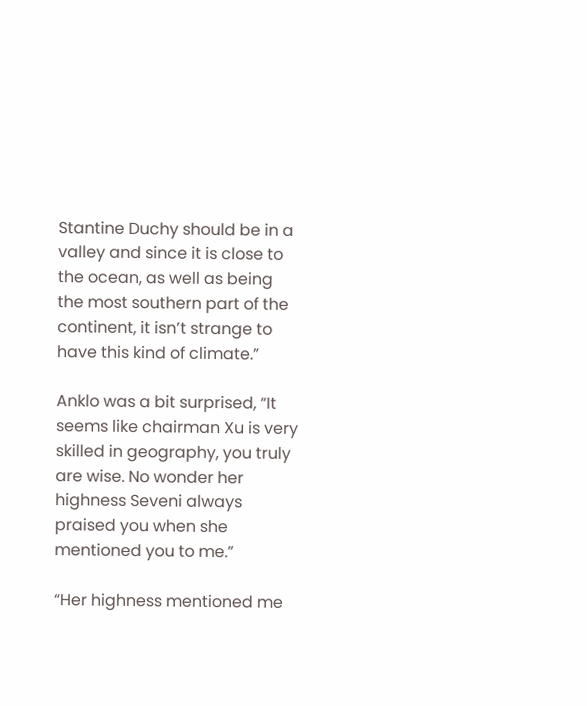Stantine Duchy should be in a valley and since it is close to the ocean, as well as being the most southern part of the continent, it isn’t strange to have this kind of climate.”

Anklo was a bit surprised, “It seems like chairman Xu is very skilled in geography, you truly are wise. No wonder her highness Seveni always praised you when she mentioned you to me.”

“Her highness mentioned me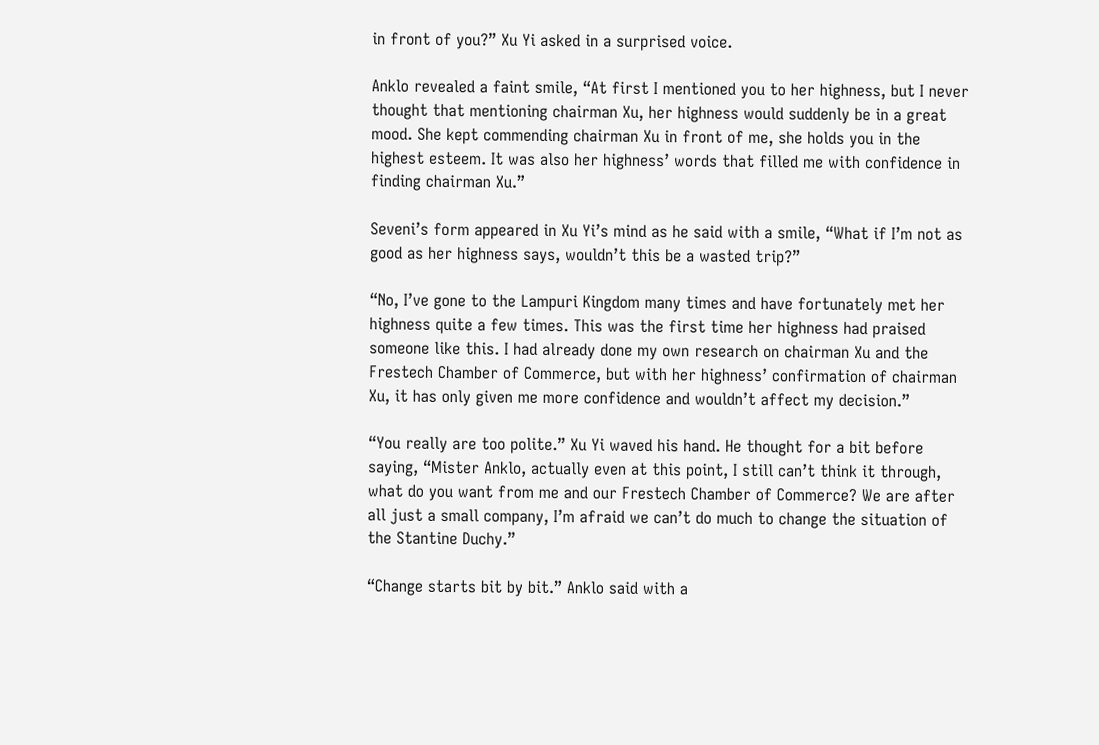in front of you?” Xu Yi asked in a surprised voice.

Anklo revealed a faint smile, “At first I mentioned you to her highness, but I never thought that mentioning chairman Xu, her highness would suddenly be in a great mood. She kept commending chairman Xu in front of me, she holds you in the highest esteem. It was also her highness’ words that filled me with confidence in finding chairman Xu.”

Seveni’s form appeared in Xu Yi’s mind as he said with a smile, “What if I’m not as good as her highness says, wouldn’t this be a wasted trip?”

“No, I’ve gone to the Lampuri Kingdom many times and have fortunately met her highness quite a few times. This was the first time her highness had praised someone like this. I had already done my own research on chairman Xu and the Frestech Chamber of Commerce, but with her highness’ confirmation of chairman Xu, it has only given me more confidence and wouldn’t affect my decision.”

“You really are too polite.” Xu Yi waved his hand. He thought for a bit before saying, “Mister Anklo, actually even at this point, I still can’t think it through, what do you want from me and our Frestech Chamber of Commerce? We are after all just a small company, I’m afraid we can’t do much to change the situation of the Stantine Duchy.”

“Change starts bit by bit.” Anklo said with a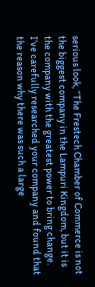serious look, “The Frestech Chamber of Commerce is not the biggest company in the Lampuri Kingdom, but it is the company with the greatest power to bring change. I’ve carefully researched your company and found that the reason why there was such a large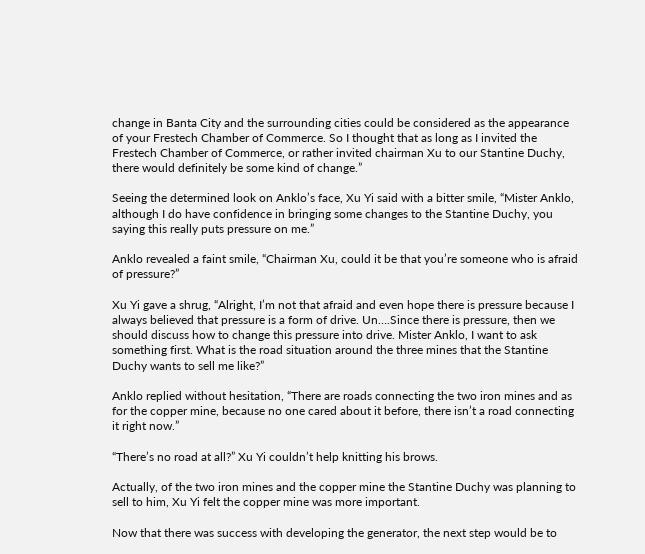change in Banta City and the surrounding cities could be considered as the appearance of your Frestech Chamber of Commerce. So I thought that as long as I invited the Frestech Chamber of Commerce, or rather invited chairman Xu to our Stantine Duchy, there would definitely be some kind of change.”

Seeing the determined look on Anklo’s face, Xu Yi said with a bitter smile, “Mister Anklo, although I do have confidence in bringing some changes to the Stantine Duchy, you saying this really puts pressure on me.”

Anklo revealed a faint smile, “Chairman Xu, could it be that you’re someone who is afraid of pressure?”

Xu Yi gave a shrug, “Alright, I’m not that afraid and even hope there is pressure because I always believed that pressure is a form of drive. Un….Since there is pressure, then we should discuss how to change this pressure into drive. Mister Anklo, I want to ask something first. What is the road situation around the three mines that the Stantine Duchy wants to sell me like?”

Anklo replied without hesitation, “There are roads connecting the two iron mines and as for the copper mine, because no one cared about it before, there isn’t a road connecting it right now.”

“There’s no road at all?” Xu Yi couldn’t help knitting his brows.

Actually, of the two iron mines and the copper mine the Stantine Duchy was planning to sell to him, Xu Yi felt the copper mine was more important.

Now that there was success with developing the generator, the next step would be to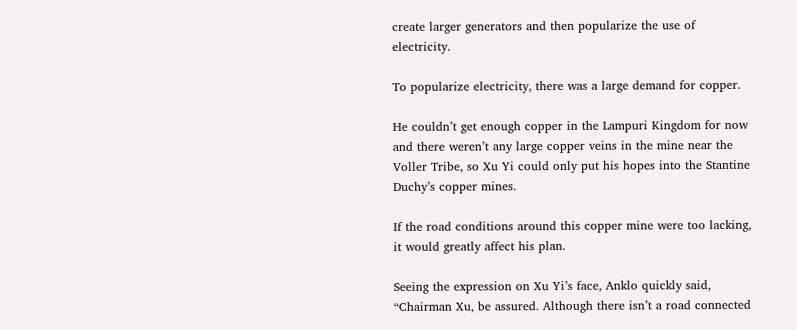create larger generators and then popularize the use of electricity.

To popularize electricity, there was a large demand for copper.

He couldn’t get enough copper in the Lampuri Kingdom for now and there weren’t any large copper veins in the mine near the Voller Tribe, so Xu Yi could only put his hopes into the Stantine Duchy’s copper mines.

If the road conditions around this copper mine were too lacking, it would greatly affect his plan.

Seeing the expression on Xu Yi’s face, Anklo quickly said, “Chairman Xu, be assured. Although there isn’t a road connected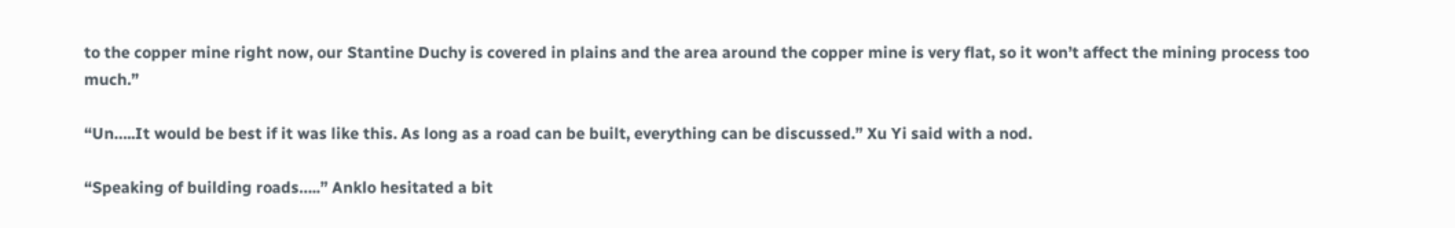to the copper mine right now, our Stantine Duchy is covered in plains and the area around the copper mine is very flat, so it won’t affect the mining process too much.”

“Un…..It would be best if it was like this. As long as a road can be built, everything can be discussed.” Xu Yi said with a nod.

“Speaking of building roads…..” Anklo hesitated a bit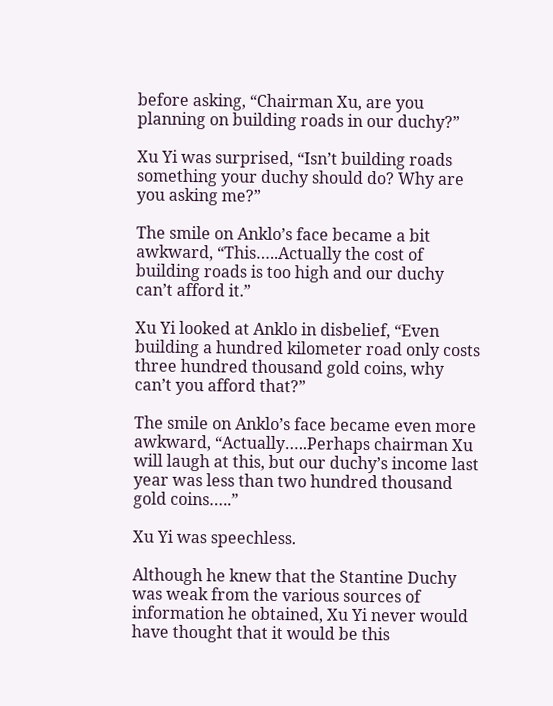before asking, “Chairman Xu, are you planning on building roads in our duchy?”

Xu Yi was surprised, “Isn’t building roads something your duchy should do? Why are you asking me?”

The smile on Anklo’s face became a bit awkward, “This…..Actually the cost of building roads is too high and our duchy can’t afford it.”

Xu Yi looked at Anklo in disbelief, “Even building a hundred kilometer road only costs three hundred thousand gold coins, why can’t you afford that?”

The smile on Anklo’s face became even more awkward, “Actually…..Perhaps chairman Xu will laugh at this, but our duchy’s income last year was less than two hundred thousand gold coins…..”

Xu Yi was speechless.

Although he knew that the Stantine Duchy was weak from the various sources of information he obtained, Xu Yi never would have thought that it would be this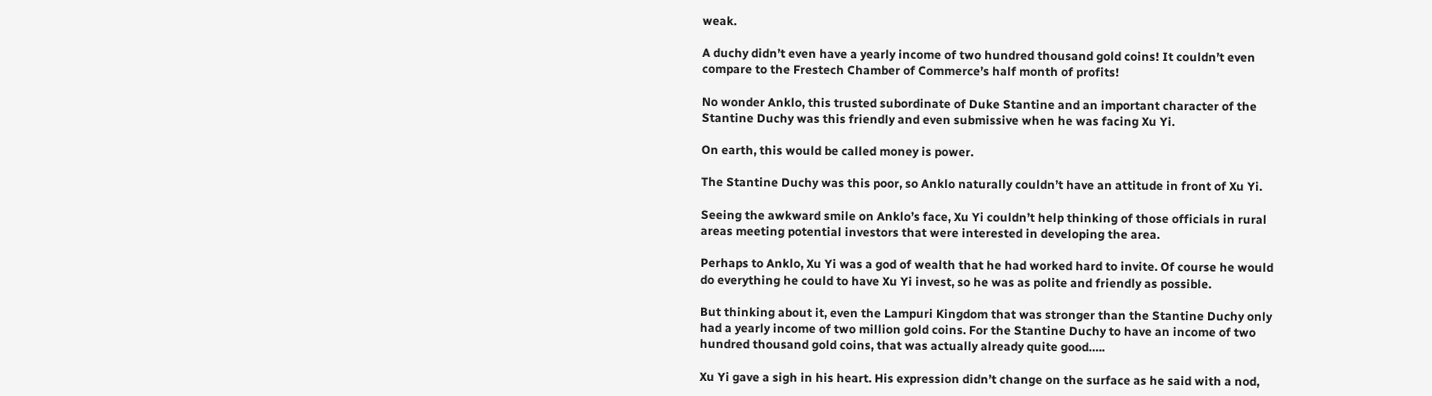weak.

A duchy didn’t even have a yearly income of two hundred thousand gold coins! It couldn’t even compare to the Frestech Chamber of Commerce’s half month of profits!

No wonder Anklo, this trusted subordinate of Duke Stantine and an important character of the Stantine Duchy was this friendly and even submissive when he was facing Xu Yi.

On earth, this would be called money is power.

The Stantine Duchy was this poor, so Anklo naturally couldn’t have an attitude in front of Xu Yi.

Seeing the awkward smile on Anklo’s face, Xu Yi couldn’t help thinking of those officials in rural areas meeting potential investors that were interested in developing the area.

Perhaps to Anklo, Xu Yi was a god of wealth that he had worked hard to invite. Of course he would do everything he could to have Xu Yi invest, so he was as polite and friendly as possible.

But thinking about it, even the Lampuri Kingdom that was stronger than the Stantine Duchy only had a yearly income of two million gold coins. For the Stantine Duchy to have an income of two hundred thousand gold coins, that was actually already quite good…..

Xu Yi gave a sigh in his heart. His expression didn’t change on the surface as he said with a nod,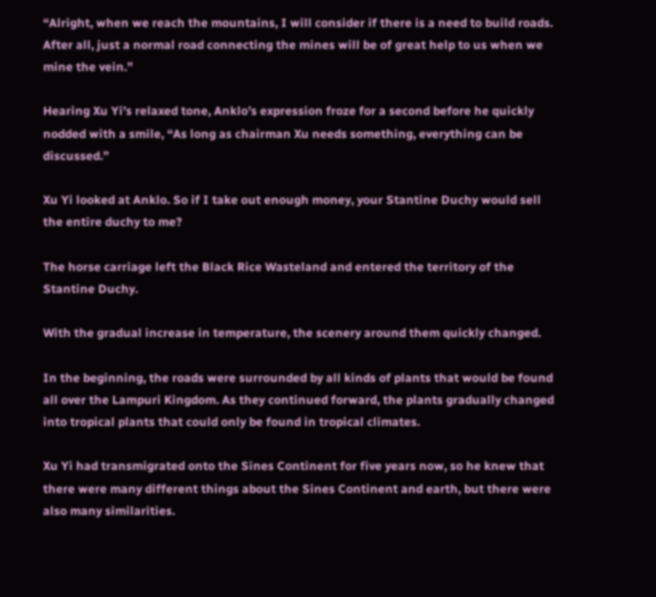“Alright, when we reach the mountains, I will consider if there is a need to build roads. After all, just a normal road connecting the mines will be of great help to us when we mine the vein.”

Hearing Xu Yi’s relaxed tone, Anklo’s expression froze for a second before he quickly nodded with a smile, “As long as chairman Xu needs something, everything can be discussed.”

Xu Yi looked at Anklo. So if I take out enough money, your Stantine Duchy would sell the entire duchy to me?

The horse carriage left the Black Rice Wasteland and entered the territory of the Stantine Duchy.

With the gradual increase in temperature, the scenery around them quickly changed.

In the beginning, the roads were surrounded by all kinds of plants that would be found all over the Lampuri Kingdom. As they continued forward, the plants gradually changed into tropical plants that could only be found in tropical climates.

Xu Yi had transmigrated onto the Sines Continent for five years now, so he knew that there were many different things about the Sines Continent and earth, but there were also many similarities.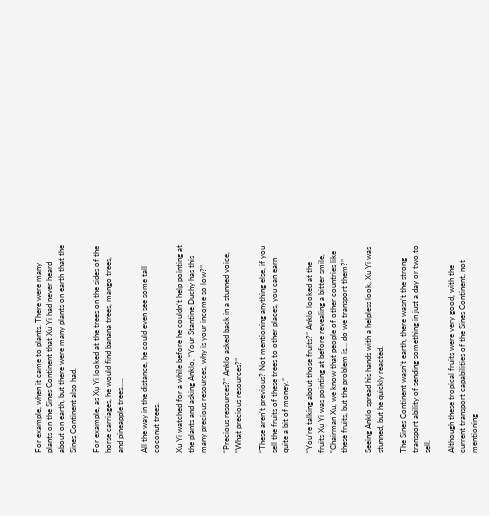For example, when it came to plants. There were many plants on the Sines Continent that Xu Yi had never heard about on earth, but there were many plants on earth that the Sines Continent also had.

For example, as Xu Yi looked at the trees on the sides of the horse carriages, he would find banana trees, mango trees, and pineapple trees…..

All the way in the distance, he could even see some tall coconut trees.

Xu Yi watched for a while before he couldn’t help pointing at the plants and asking Anklo, “Your Stantine Duchy has this many precious resources, why is your income so low?”

“Precious resources?” Anklo asked back in a stunned voice, “What precious resources?”

“These aren’t previous? Not mentioning anything else, if you sell the fruits of these trees to other places, you can earn quite a bit of money.”

“You’re talking about those fruits?” Anklo looked at the fruits Xu Yi was pointing at before revealing a bitter smile, “Chairman Xu, we know that people of other countries like these fruits, but the problem is… do we transport them?”

Seeing Anklo spread his hands with a helpless look, Xu Yi was stunned, but he quickly reacted.

The Sines Continent wasn’t earth, there wasn’t the strong transport ability of sending something in just a day or two to sell.

Although these tropical fruits were very good, with the current transport capabilities of the Sines Continent, not mentioning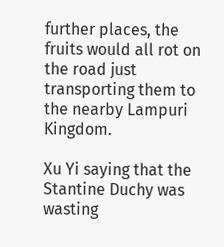further places, the fruits would all rot on the road just transporting them to the nearby Lampuri Kingdom.

Xu Yi saying that the Stantine Duchy was wasting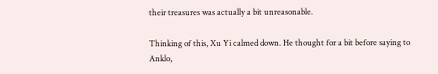their treasures was actually a bit unreasonable.

Thinking of this, Xu Yi calmed down. He thought for a bit before saying to Anklo,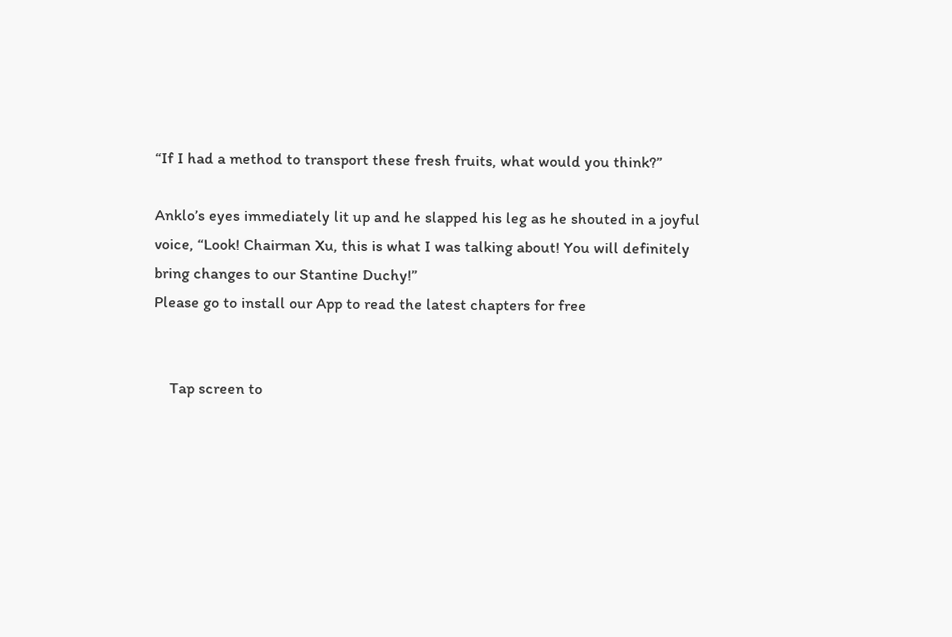“If I had a method to transport these fresh fruits, what would you think?”

Anklo’s eyes immediately lit up and he slapped his leg as he shouted in a joyful voice, “Look! Chairman Xu, this is what I was talking about! You will definitely bring changes to our Stantine Duchy!”
Please go to install our App to read the latest chapters for free


    Tap screen to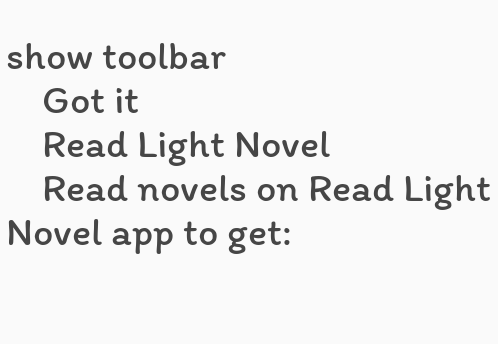show toolbar
    Got it
    Read Light Novel
    Read novels on Read Light Novel app to get: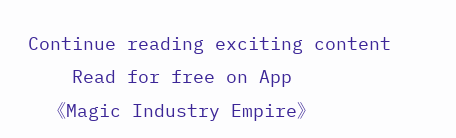Continue reading exciting content
    Read for free on App
    《Magic Industry Empire》